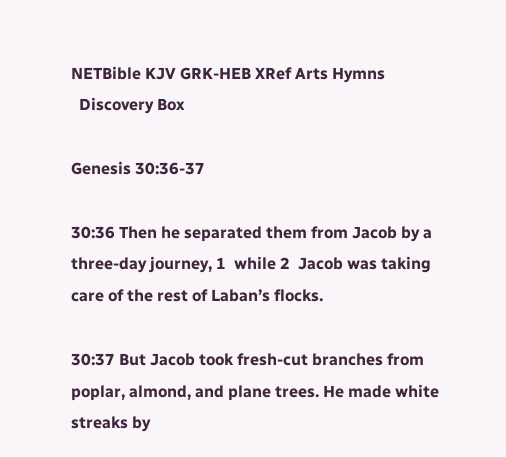NETBible KJV GRK-HEB XRef Arts Hymns
  Discovery Box

Genesis 30:36-37

30:36 Then he separated them from Jacob by a three-day journey, 1  while 2  Jacob was taking care of the rest of Laban’s flocks.

30:37 But Jacob took fresh-cut branches from poplar, almond, and plane trees. He made white streaks by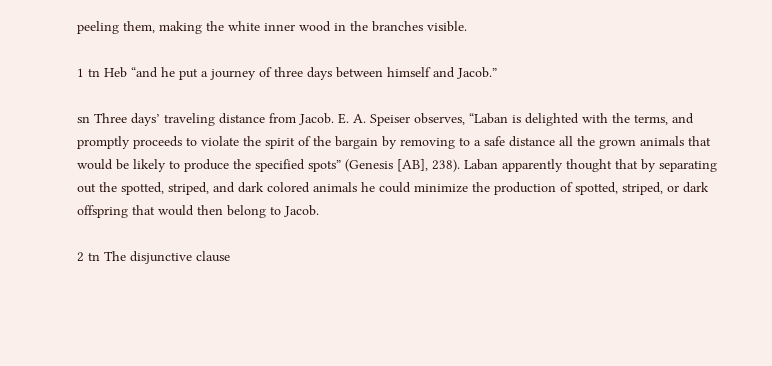peeling them, making the white inner wood in the branches visible.

1 tn Heb “and he put a journey of three days between himself and Jacob.”

sn Three days’ traveling distance from Jacob. E. A. Speiser observes, “Laban is delighted with the terms, and promptly proceeds to violate the spirit of the bargain by removing to a safe distance all the grown animals that would be likely to produce the specified spots” (Genesis [AB], 238). Laban apparently thought that by separating out the spotted, striped, and dark colored animals he could minimize the production of spotted, striped, or dark offspring that would then belong to Jacob.

2 tn The disjunctive clause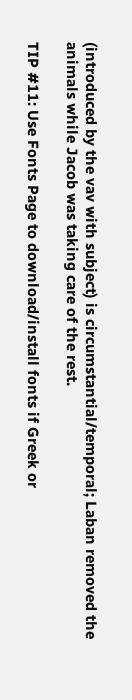(introduced by the vav with subject) is circumstantial/temporal; Laban removed the animals while Jacob was taking care of the rest.

TIP #11: Use Fonts Page to download/install fonts if Greek or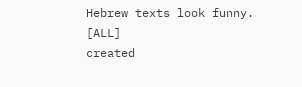Hebrew texts look funny. [ALL]
created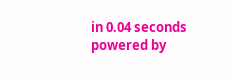in 0.04 seconds
powered by